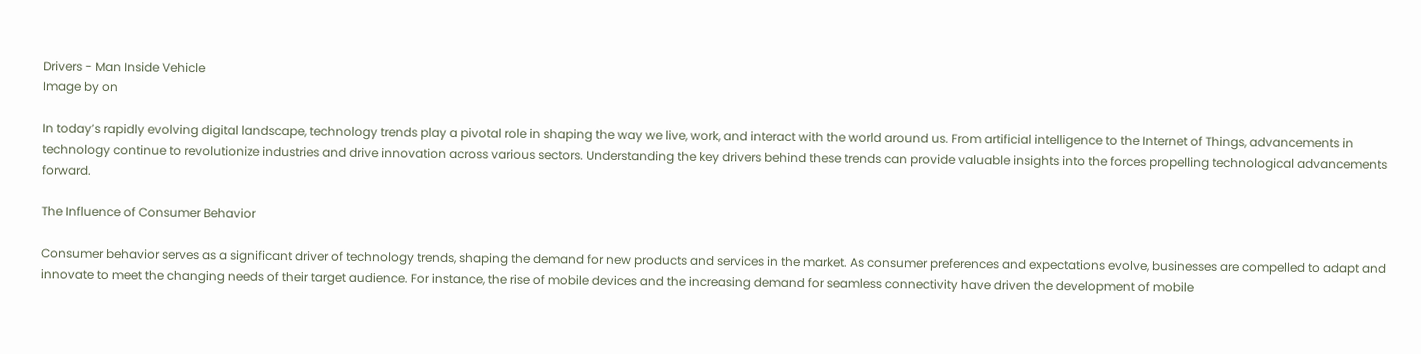Drivers - Man Inside Vehicle
Image by on

In today’s rapidly evolving digital landscape, technology trends play a pivotal role in shaping the way we live, work, and interact with the world around us. From artificial intelligence to the Internet of Things, advancements in technology continue to revolutionize industries and drive innovation across various sectors. Understanding the key drivers behind these trends can provide valuable insights into the forces propelling technological advancements forward.

The Influence of Consumer Behavior

Consumer behavior serves as a significant driver of technology trends, shaping the demand for new products and services in the market. As consumer preferences and expectations evolve, businesses are compelled to adapt and innovate to meet the changing needs of their target audience. For instance, the rise of mobile devices and the increasing demand for seamless connectivity have driven the development of mobile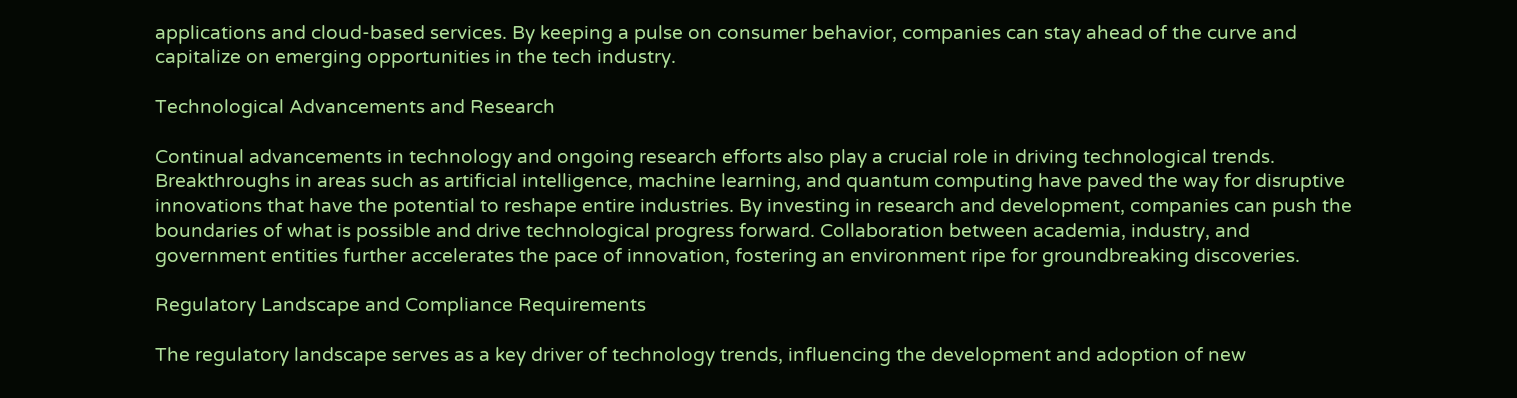applications and cloud-based services. By keeping a pulse on consumer behavior, companies can stay ahead of the curve and capitalize on emerging opportunities in the tech industry.

Technological Advancements and Research

Continual advancements in technology and ongoing research efforts also play a crucial role in driving technological trends. Breakthroughs in areas such as artificial intelligence, machine learning, and quantum computing have paved the way for disruptive innovations that have the potential to reshape entire industries. By investing in research and development, companies can push the boundaries of what is possible and drive technological progress forward. Collaboration between academia, industry, and government entities further accelerates the pace of innovation, fostering an environment ripe for groundbreaking discoveries.

Regulatory Landscape and Compliance Requirements

The regulatory landscape serves as a key driver of technology trends, influencing the development and adoption of new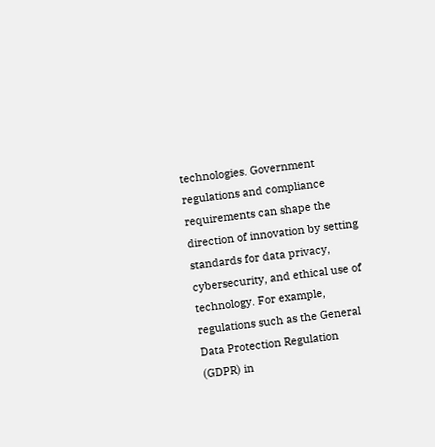technologies. Government regulations and compliance requirements can shape the direction of innovation by setting standards for data privacy, cybersecurity, and ethical use of technology. For example, regulations such as the General Data Protection Regulation (GDPR) in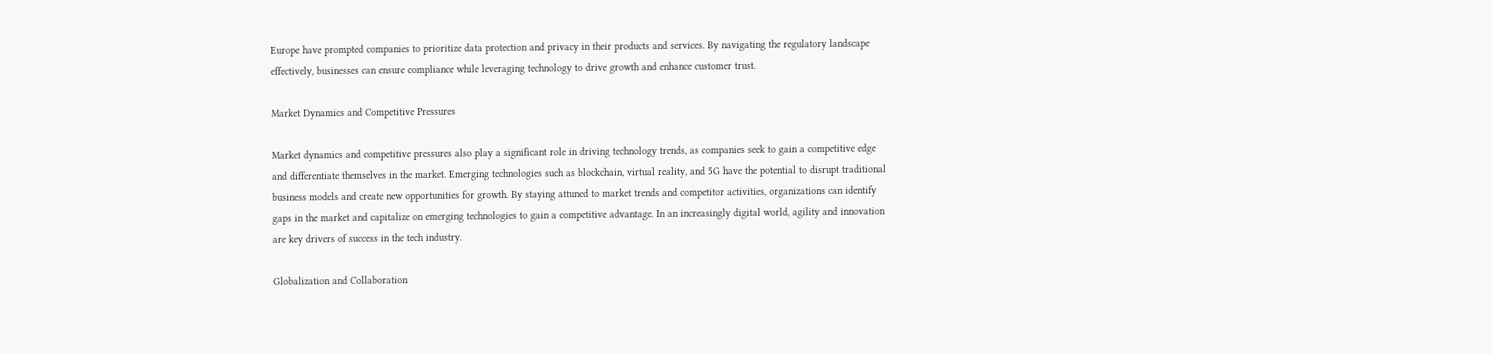Europe have prompted companies to prioritize data protection and privacy in their products and services. By navigating the regulatory landscape effectively, businesses can ensure compliance while leveraging technology to drive growth and enhance customer trust.

Market Dynamics and Competitive Pressures

Market dynamics and competitive pressures also play a significant role in driving technology trends, as companies seek to gain a competitive edge and differentiate themselves in the market. Emerging technologies such as blockchain, virtual reality, and 5G have the potential to disrupt traditional business models and create new opportunities for growth. By staying attuned to market trends and competitor activities, organizations can identify gaps in the market and capitalize on emerging technologies to gain a competitive advantage. In an increasingly digital world, agility and innovation are key drivers of success in the tech industry.

Globalization and Collaboration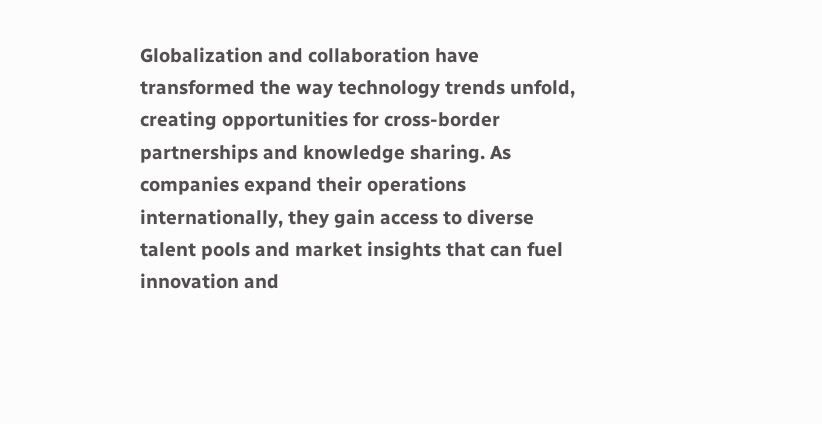Globalization and collaboration have transformed the way technology trends unfold, creating opportunities for cross-border partnerships and knowledge sharing. As companies expand their operations internationally, they gain access to diverse talent pools and market insights that can fuel innovation and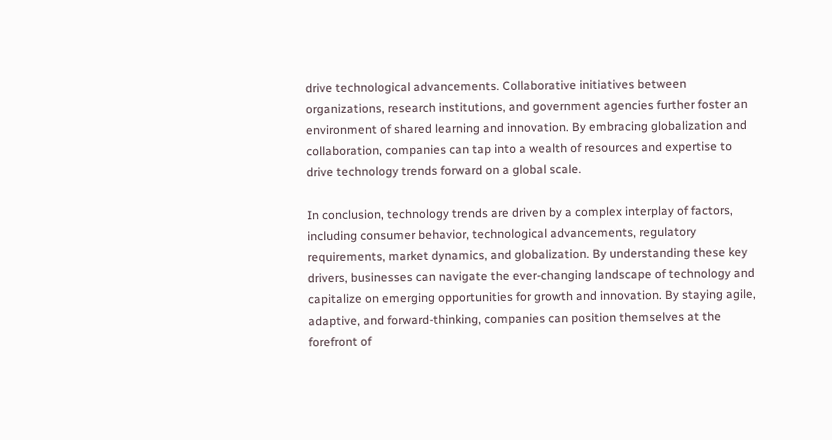drive technological advancements. Collaborative initiatives between organizations, research institutions, and government agencies further foster an environment of shared learning and innovation. By embracing globalization and collaboration, companies can tap into a wealth of resources and expertise to drive technology trends forward on a global scale.

In conclusion, technology trends are driven by a complex interplay of factors, including consumer behavior, technological advancements, regulatory requirements, market dynamics, and globalization. By understanding these key drivers, businesses can navigate the ever-changing landscape of technology and capitalize on emerging opportunities for growth and innovation. By staying agile, adaptive, and forward-thinking, companies can position themselves at the forefront of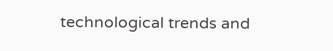technological trends and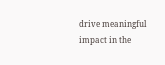drive meaningful impact in the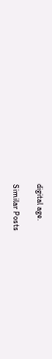digital age.

Similar Posts